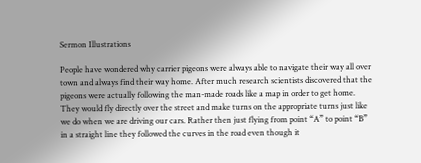Sermon Illustrations

People have wondered why carrier pigeons were always able to navigate their way all over town and always find their way home. After much research scientists discovered that the pigeons were actually following the man-made roads like a map in order to get home. They would fly directly over the street and make turns on the appropriate turns just like we do when we are driving our cars. Rather then just flying from point “A” to point “B” in a straight line they followed the curves in the road even though it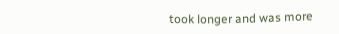took longer and was more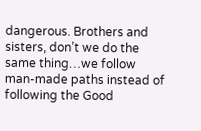dangerous. Brothers and sisters, don’t we do the same thing…we follow man-made paths instead of following the Good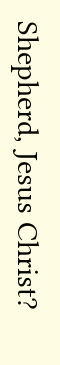Shepherd, Jesus Christ?